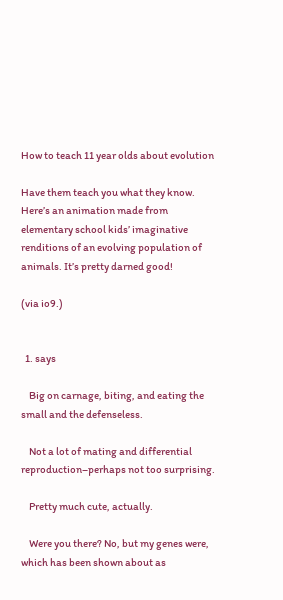How to teach 11 year olds about evolution

Have them teach you what they know. Here’s an animation made from elementary school kids’ imaginative renditions of an evolving population of animals. It’s pretty darned good!

(via io9.)


  1. says

    Big on carnage, biting, and eating the small and the defenseless.

    Not a lot of mating and differential reproduction–perhaps not too surprising.

    Pretty much cute, actually.

    Were you there? No, but my genes were, which has been shown about as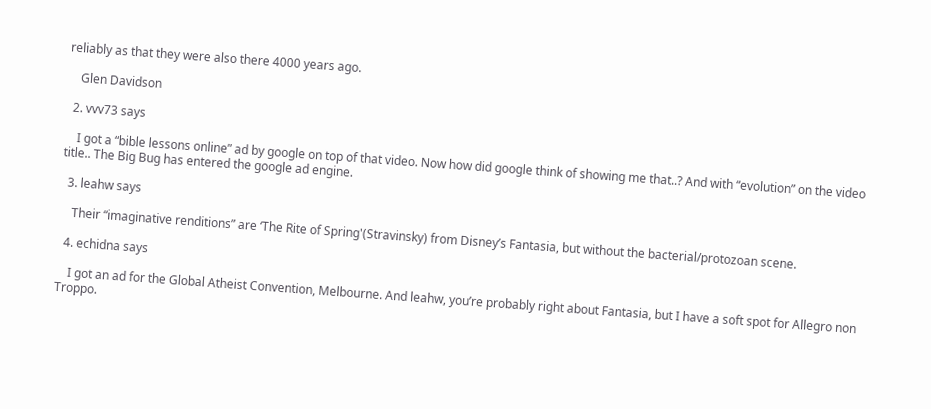reliably as that they were also there 4000 years ago.

    Glen Davidson

  2. vvv73 says

    I got a “bible lessons online” ad by google on top of that video. Now how did google think of showing me that..? And with “evolution” on the video title.. The Big Bug has entered the google ad engine.

  3. leahw says

    Their “imaginative renditions” are ‘The Rite of Spring'(Stravinsky) from Disney’s Fantasia, but without the bacterial/protozoan scene.

  4. echidna says

    I got an ad for the Global Atheist Convention, Melbourne. And leahw, you’re probably right about Fantasia, but I have a soft spot for Allegro non Troppo.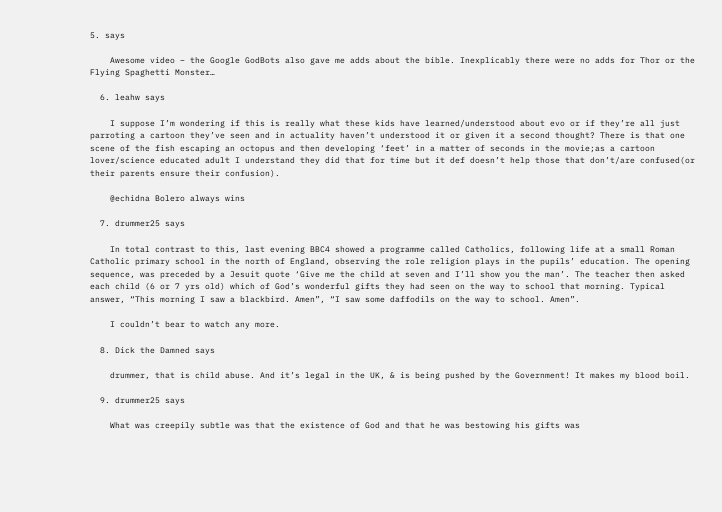5. says

    Awesome video – the Google GodBots also gave me adds about the bible. Inexplicably there were no adds for Thor or the Flying Spaghetti Monster…

  6. leahw says

    I suppose I’m wondering if this is really what these kids have learned/understood about evo or if they’re all just parroting a cartoon they’ve seen and in actuality haven’t understood it or given it a second thought? There is that one scene of the fish escaping an octopus and then developing ‘feet’ in a matter of seconds in the movie;as a cartoon lover/science educated adult I understand they did that for time but it def doesn’t help those that don’t/are confused(or their parents ensure their confusion).

    @echidna Bolero always wins

  7. drummer25 says

    In total contrast to this, last evening BBC4 showed a programme called Catholics, following life at a small Roman Catholic primary school in the north of England, observing the role religion plays in the pupils’ education. The opening sequence, was preceded by a Jesuit quote ‘Give me the child at seven and I’ll show you the man’. The teacher then asked each child (6 or 7 yrs old) which of God’s wonderful gifts they had seen on the way to school that morning. Typical answer, “This morning I saw a blackbird. Amen”, “I saw some daffodils on the way to school. Amen”.

    I couldn’t bear to watch any more.

  8. Dick the Damned says

    drummer, that is child abuse. And it’s legal in the UK, & is being pushed by the Government! It makes my blood boil.

  9. drummer25 says

    What was creepily subtle was that the existence of God and that he was bestowing his gifts was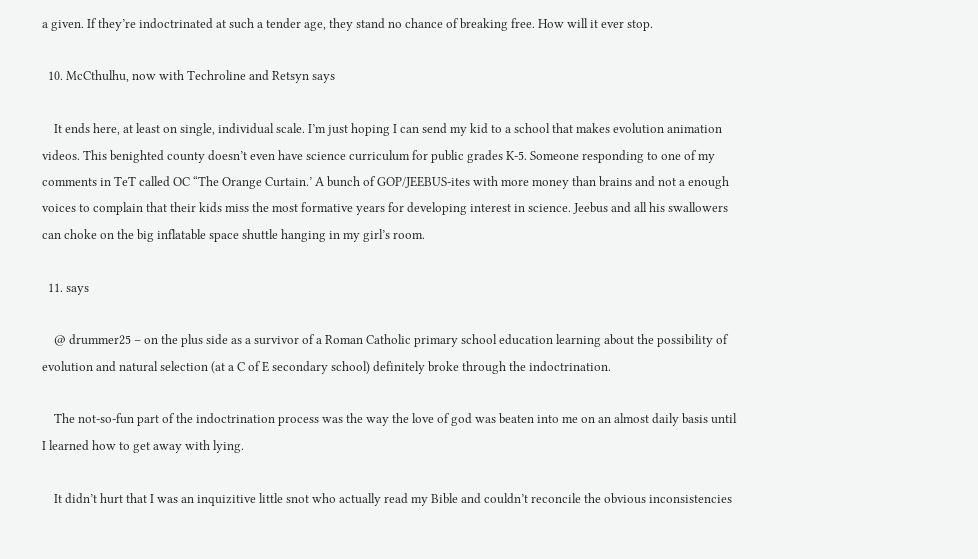a given. If they’re indoctrinated at such a tender age, they stand no chance of breaking free. How will it ever stop.

  10. McCthulhu, now with Techroline and Retsyn says

    It ends here, at least on single, individual scale. I’m just hoping I can send my kid to a school that makes evolution animation videos. This benighted county doesn’t even have science curriculum for public grades K-5. Someone responding to one of my comments in TeT called OC “The Orange Curtain.’ A bunch of GOP/JEEBUS-ites with more money than brains and not a enough voices to complain that their kids miss the most formative years for developing interest in science. Jeebus and all his swallowers can choke on the big inflatable space shuttle hanging in my girl’s room.

  11. says

    @ drummer25 – on the plus side as a survivor of a Roman Catholic primary school education learning about the possibility of evolution and natural selection (at a C of E secondary school) definitely broke through the indoctrination.

    The not-so-fun part of the indoctrination process was the way the love of god was beaten into me on an almost daily basis until I learned how to get away with lying.

    It didn’t hurt that I was an inquizitive little snot who actually read my Bible and couldn’t reconcile the obvious inconsistencies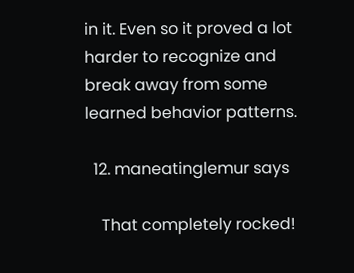in it. Even so it proved a lot harder to recognize and break away from some learned behavior patterns.

  12. maneatinglemur says

    That completely rocked!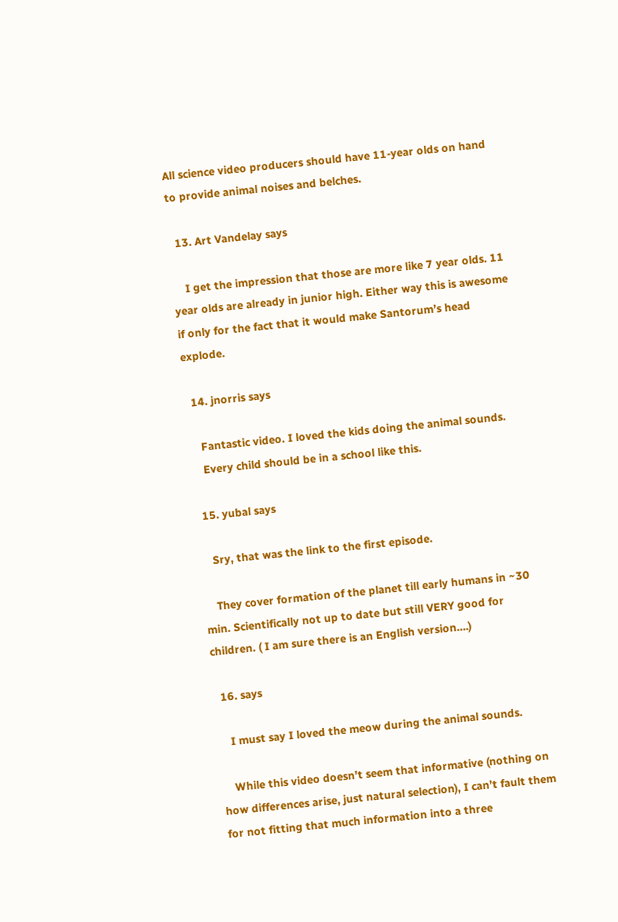All science video producers should have 11-year olds on hand to provide animal noises and belches.

  13. Art Vandelay says

    I get the impression that those are more like 7 year olds. 11 year olds are already in junior high. Either way this is awesome if only for the fact that it would make Santorum’s head explode.

  14. jnorris says

    Fantastic video. I loved the kids doing the animal sounds.
    Every child should be in a school like this.

  15. yubal says

    Sry, that was the link to the first episode.

    They cover formation of the planet till early humans in ~30 min. Scientifically not up to date but still VERY good for children. ( I am sure there is an English version….)

  16. says

    I must say I loved the meow during the animal sounds.

    While this video doesn’t seem that informative (nothing on how differences arise, just natural selection), I can’t fault them for not fitting that much information into a three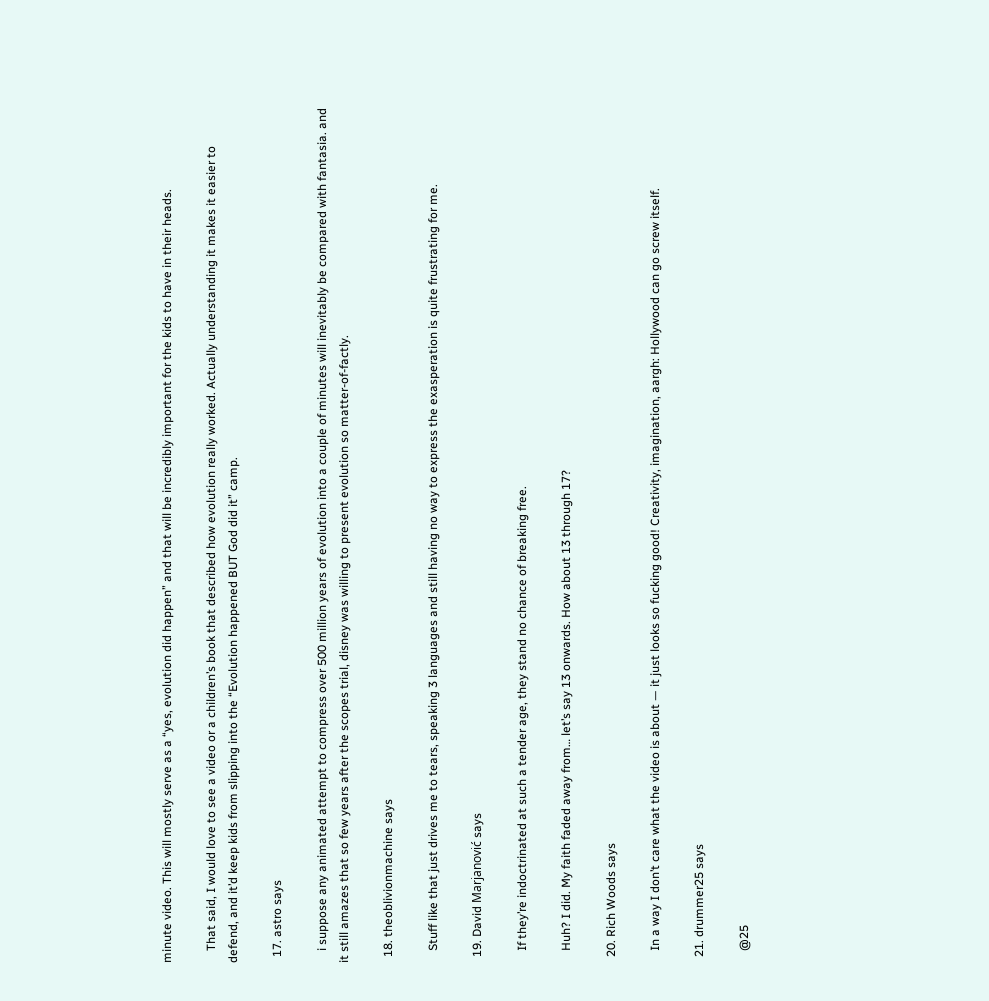minute video. This will mostly serve as a “yes, evolution did happen” and that will be incredibly important for the kids to have in their heads.

    That said, I would love to see a video or a children’s book that described how evolution really worked. Actually understanding it makes it easier to defend, and it’d keep kids from slipping into the “Evolution happened BUT God did it” camp.

  17. astro says

    i suppose any animated attempt to compress over 500 million years of evolution into a couple of minutes will inevitably be compared with fantasia. and it still amazes that so few years after the scopes trial, disney was willing to present evolution so matter-of-factly.

  18. theoblivionmachine says

    Stuff like that just drives me to tears, speaking 3 languages and still having no way to express the exasperation is quite frustrating for me.

  19. David Marjanović says

    If they’re indoctrinated at such a tender age, they stand no chance of breaking free.

    Huh? I did. My faith faded away from… let’s say 13 onwards. How about 13 through 17?

  20. Rich Woods says

    In a way I don’t care what the video is about — it just looks so fucking good! Creativity, imagination, aargh: Hollywood can go screw itself.

  21. drummer25 says

    @25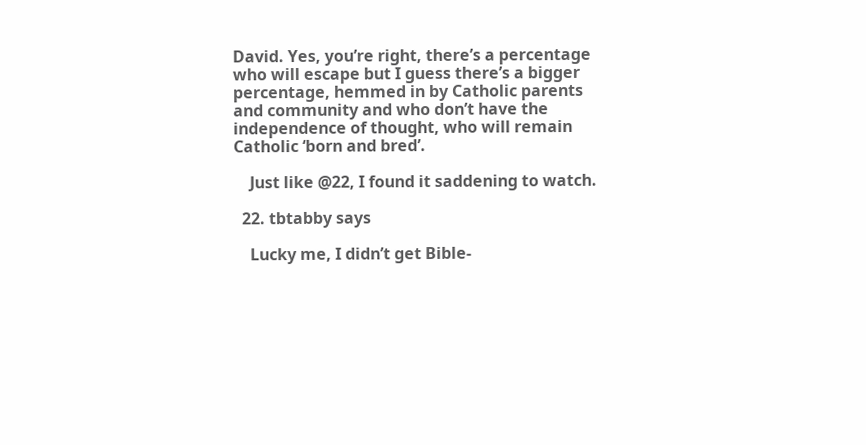David. Yes, you’re right, there’s a percentage who will escape but I guess there’s a bigger percentage, hemmed in by Catholic parents and community and who don’t have the independence of thought, who will remain Catholic ‘born and bred’.

    Just like @22, I found it saddening to watch.

  22. tbtabby says

    Lucky me, I didn’t get Bible-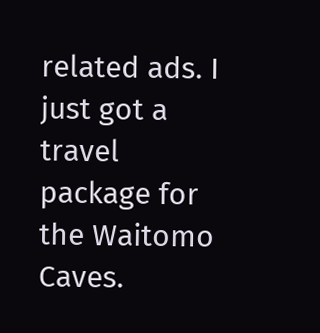related ads. I just got a travel package for the Waitomo Caves.